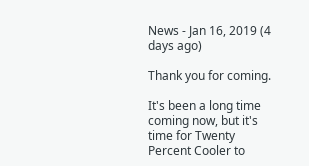News - Jan 16, 2019 (4 days ago)

Thank you for coming.

It's been a long time coming now, but it's time for Twenty Percent Cooler to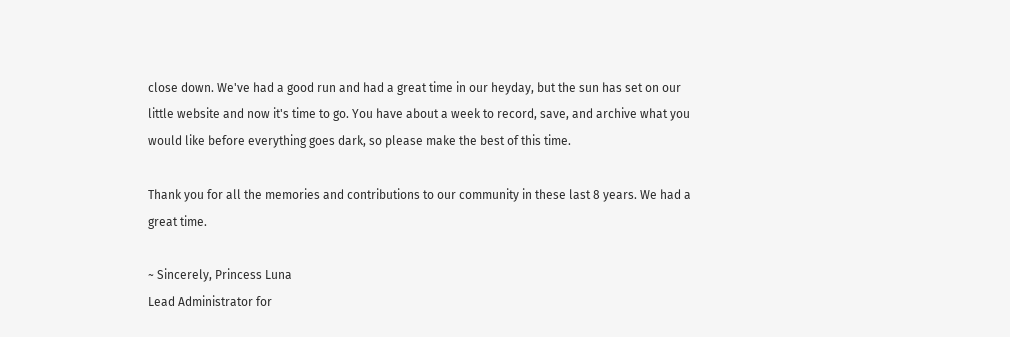close down. We've had a good run and had a great time in our heyday, but the sun has set on our little website and now it's time to go. You have about a week to record, save, and archive what you would like before everything goes dark, so please make the best of this time.

Thank you for all the memories and contributions to our community in these last 8 years. We had a great time.

~ Sincerely, Princess Luna
Lead Administrator for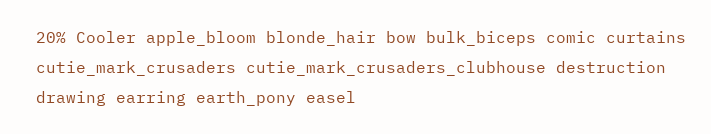20% Cooler apple_bloom blonde_hair bow bulk_biceps comic curtains cutie_mark_crusaders cutie_mark_crusaders_clubhouse destruction drawing earring earth_pony easel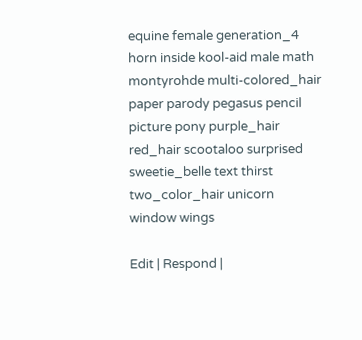equine female generation_4 horn inside kool-aid male math montyrohde multi-colored_hair paper parody pegasus pencil picture pony purple_hair red_hair scootaloo surprised sweetie_belle text thirst two_color_hair unicorn window wings

Edit | Respond |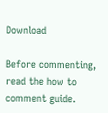Download

Before commenting, read the how to comment guide.